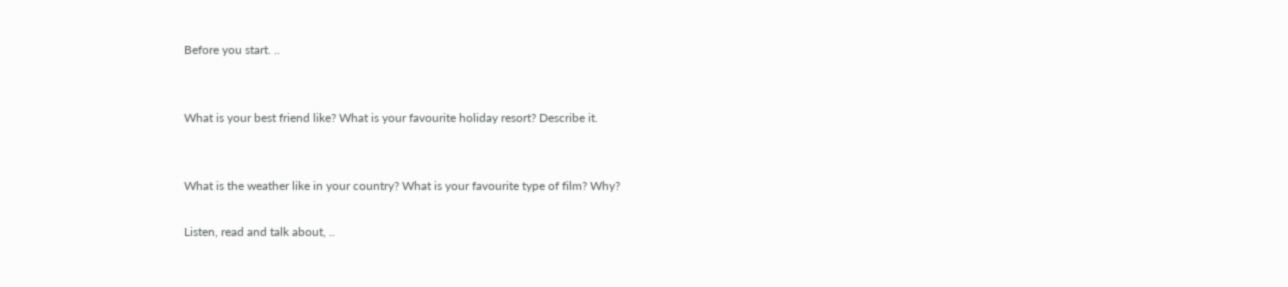Before you start. ..


What is your best friend like? What is your favourite holiday resort? Describe it.


What is the weather like in your country? What is your favourite type of film? Why?

Listen, read and talk about, ..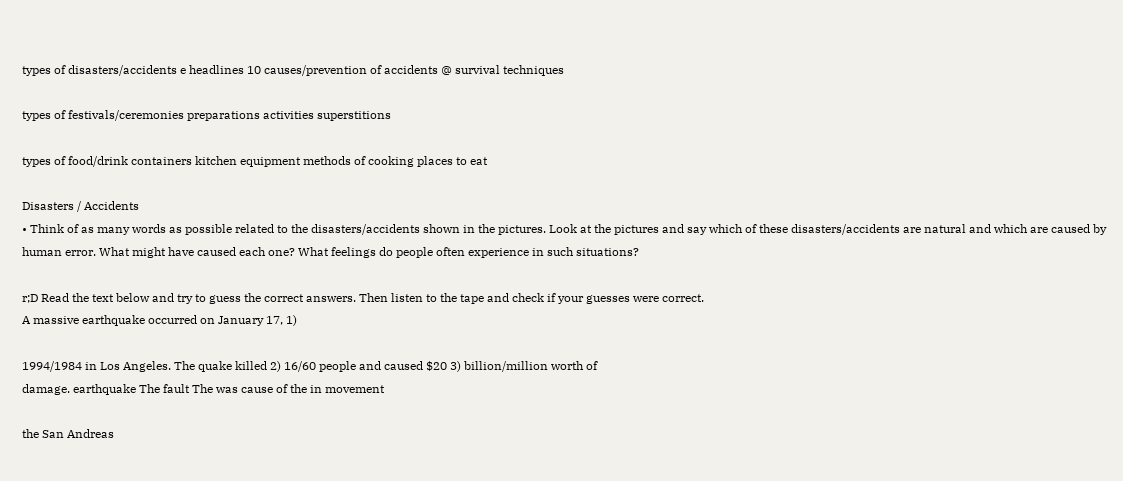types of disasters/accidents e headlines 10 causes/prevention of accidents @ survival techniques

types of festivals/ceremonies preparations activities superstitions

types of food/drink containers kitchen equipment methods of cooking places to eat

Disasters / Accidents
• Think of as many words as possible related to the disasters/accidents shown in the pictures. Look at the pictures and say which of these disasters/accidents are natural and which are caused by human error. What might have caused each one? What feelings do people often experience in such situations?

r;D Read the text below and try to guess the correct answers. Then listen to the tape and check if your guesses were correct.
A massive earthquake occurred on January 17, 1)

1994/1984 in Los Angeles. The quake killed 2) 16/60 people and caused $20 3) billion/million worth of
damage. earthquake The fault The was cause of the in movement

the San Andreas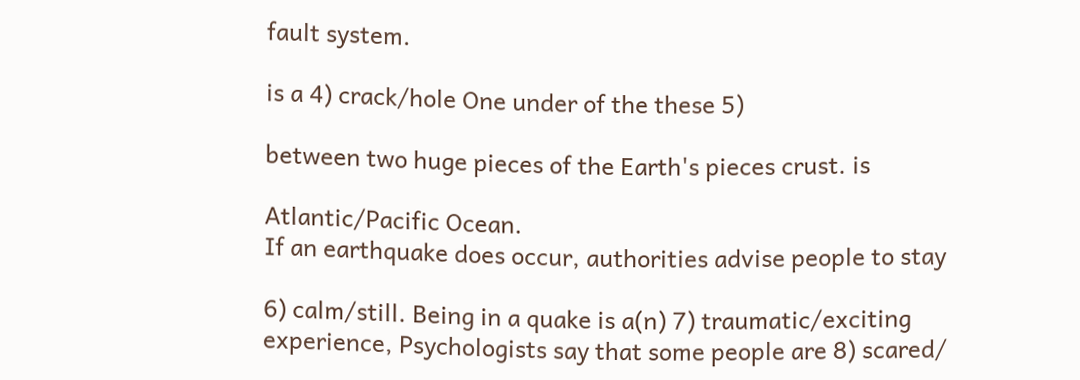fault system.

is a 4) crack/hole One under of the these 5)

between two huge pieces of the Earth's pieces crust. is

Atlantic/Pacific Ocean.
If an earthquake does occur, authorities advise people to stay

6) calm/still. Being in a quake is a(n) 7) traumatic/exciting experience, Psychologists say that some people are 8) scared/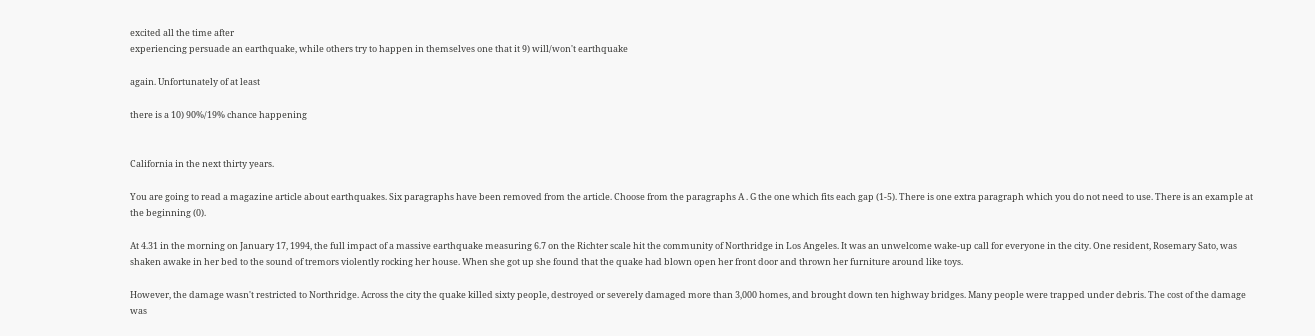excited all the time after
experiencing persuade an earthquake, while others try to happen in themselves one that it 9) will/won't earthquake

again. Unfortunately of at least

there is a 10) 90%/19% chance happening


California in the next thirty years.

You are going to read a magazine article about earthquakes. Six paragraphs have been removed from the article. Choose from the paragraphs A . G the one which fits each gap (1-5). There is one extra paragraph which you do not need to use. There is an example at the beginning (0).

At 4.31 in the morning on January 17, 1994, the full impact of a massive earthquake measuring 6.7 on the Richter scale hit the community of Northridge in Los Angeles. It was an unwelcome wake-up call for everyone in the city. One resident, Rosemary Sato, was shaken awake in her bed to the sound of tremors violently rocking her house. When she got up she found that the quake had blown open her front door and thrown her furniture around like toys.

However, the damage wasn't restricted to Northridge. Across the city the quake killed sixty people, destroyed or severely damaged more than 3,000 homes, and brought down ten highway bridges. Many people were trapped under debris. The cost of the damage was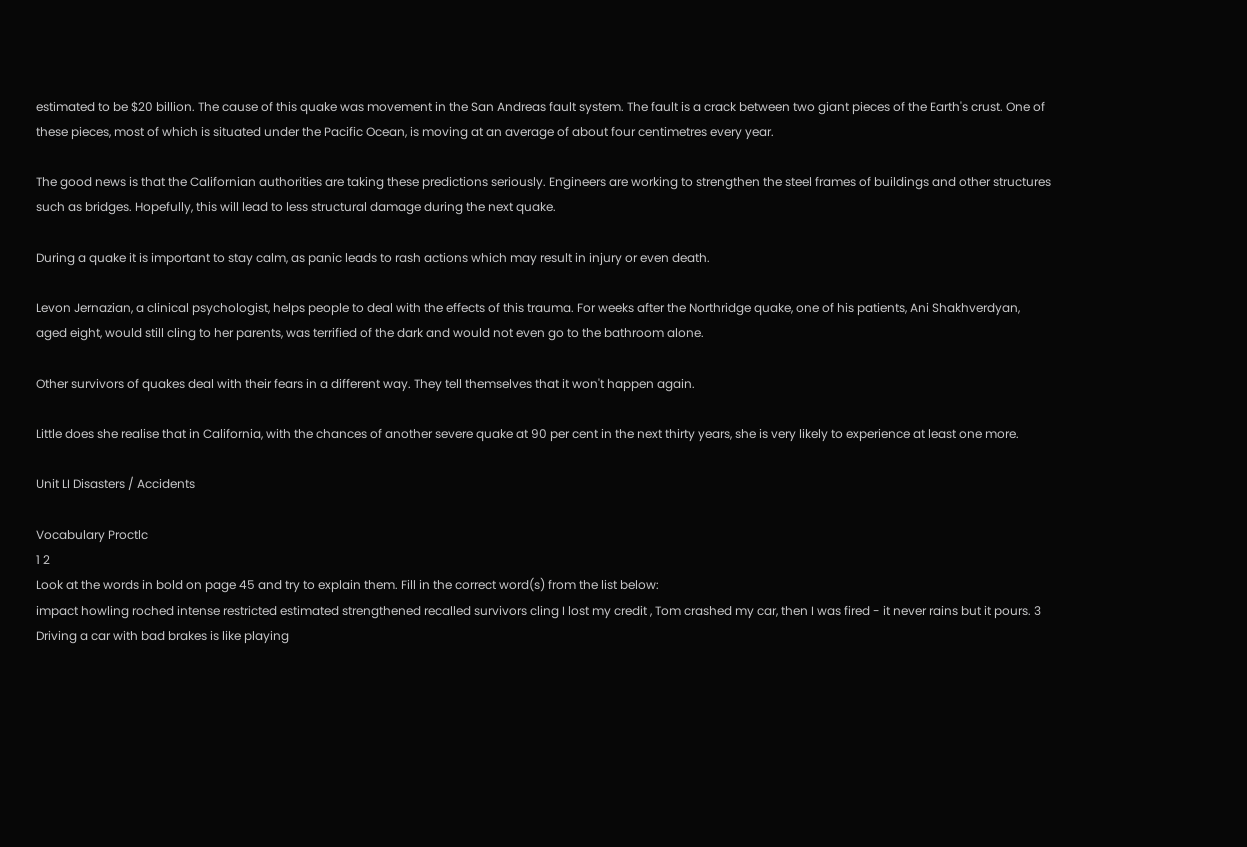estimated to be $20 billion. The cause of this quake was movement in the San Andreas fault system. The fault is a crack between two giant pieces of the Earth's crust. One of these pieces, most of which is situated under the Pacific Ocean, is moving at an average of about four centimetres every year.

The good news is that the Californian authorities are taking these predictions seriously. Engineers are working to strengthen the steel frames of buildings and other structures such as bridges. Hopefully, this will lead to less structural damage during the next quake.

During a quake it is important to stay calm, as panic leads to rash actions which may result in injury or even death.

Levon Jernazian, a clinical psychologist, helps people to deal with the effects of this trauma. For weeks after the Northridge quake, one of his patients, Ani Shakhverdyan, aged eight, would still cling to her parents, was terrified of the dark and would not even go to the bathroom alone.

Other survivors of quakes deal with their fears in a different way. They tell themselves that it won't happen again.

Little does she realise that in California, with the chances of another severe quake at 90 per cent in the next thirty years, she is very likely to experience at least one more.

Unit LI Disasters / Accidents

Vocabulary Proctlc
1 2
Look at the words in bold on page 45 and try to explain them. Fill in the correct word(s) from the list below:
impact howling roched intense restricted estimated strengthened recalled survivors cling I lost my credit , Tom crashed my car, then I was fired - it never rains but it pours. 3 Driving a car with bad brakes is like playing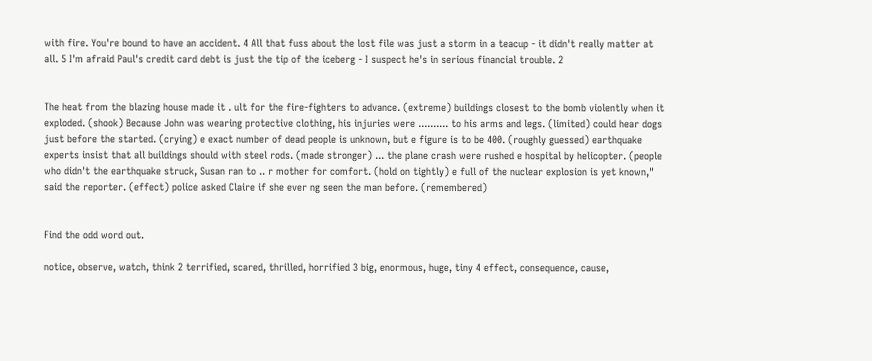with fire. You're bound to have an accident. 4 All that fuss about the lost file was just a storm in a teacup - it didn't really matter at all. 5 I'm afraid Paul's credit card debt is just the tip of the iceberg - I suspect he's in serious financial trouble. 2


The heat from the blazing house made it . ult for the fire-fighters to advance. (extreme) buildings closest to the bomb violently when it exploded. (shook) Because John was wearing protective clothing, his injuries were .......... to his arms and legs. (limited) could hear dogs just before the started. (crying) e exact number of dead people is unknown, but e figure is to be 400. (roughly guessed) earthquake experts insist that all buildings should with steel rods. (made stronger) ... the plane crash were rushed e hospital by helicopter. (people who didn't the earthquake struck, Susan ran to .. r mother for comfort. (hold on tightly) e full of the nuclear explosion is yet known," said the reporter. (effect) police asked Claire if she ever ng seen the man before. (remembered)


Find the odd word out.

notice, observe, watch, think 2 terrified, scared, thrilled, horrified 3 big, enormous, huge, tiny 4 effect, consequence, cause,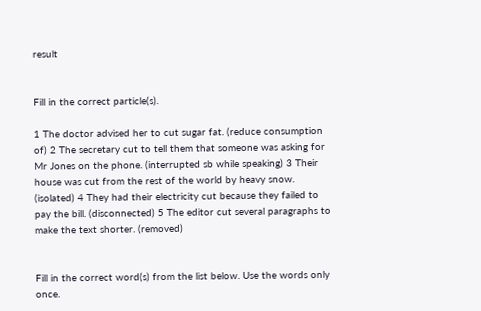result


Fill in the correct particle(s).

1 The doctor advised her to cut sugar fat. (reduce consumption of) 2 The secretary cut to tell them that someone was asking for Mr Jones on the phone. (interrupted sb while speaking) 3 Their house was cut from the rest of the world by heavy snow. (isolated) 4 They had their electricity cut because they failed to pay the bill. (disconnected) 5 The editor cut several paragraphs to make the text shorter. (removed)


Fill in the correct word(s) from the list below. Use the words only once.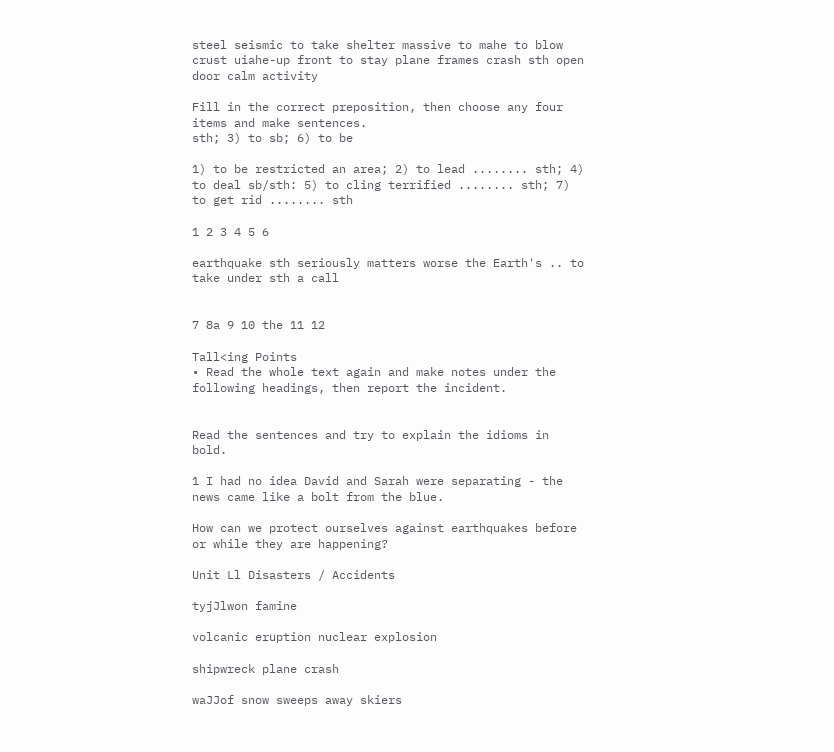steel seismic to take shelter massive to mahe to blow crust uiahe-up front to stay plane frames crash sth open door calm activity

Fill in the correct preposition, then choose any four items and make sentences.
sth; 3) to sb; 6) to be

1) to be restricted an area; 2) to lead ........ sth; 4) to deal sb/sth: 5) to cling terrified ........ sth; 7) to get rid ........ sth

1 2 3 4 5 6

earthquake sth seriously matters worse the Earth's .. to take under sth a call


7 8a 9 10 the 11 12

Tall<ing Points
• Read the whole text again and make notes under the following headings, then report the incident.


Read the sentences and try to explain the idioms in bold.

1 I had no idea David and Sarah were separating - the news came like a bolt from the blue.

How can we protect ourselves against earthquakes before or while they are happening?

Unit Ll Disasters / Accidents

tyjJlwon famine

volcanic eruption nuclear explosion

shipwreck plane crash

waJJof snow sweeps away skiers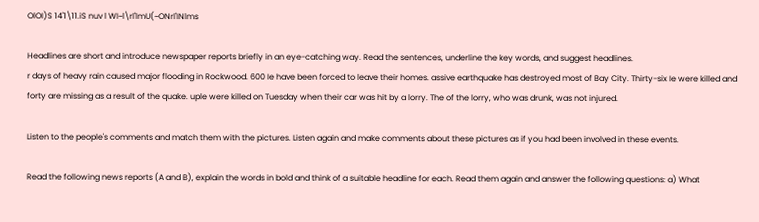OlOI)S 14'1\11.iS nuv l WI~l\rl'lmU(~ONrl'INlms

Headlines are short and introduce newspaper reports briefly in an eye-catching way. Read the sentences, underline the key words, and suggest headlines.
r days of heavy rain caused major flooding in Rockwood. 600 Ie have been forced to leave their homes. assive earthquake has destroyed most of Bay City. Thirty-six Ie were killed and forty are missing as a result of the quake. uple were killed on Tuesday when their car was hit by a lorry. The of the lorry, who was drunk, was not injured.

Listen to the people's comments and match them with the pictures. Listen again and make comments about these pictures as if you had been involved in these events.

Read the following news reports (A and B), explain the words in bold and think of a suitable headline for each. Read them again and answer the following questions: a) What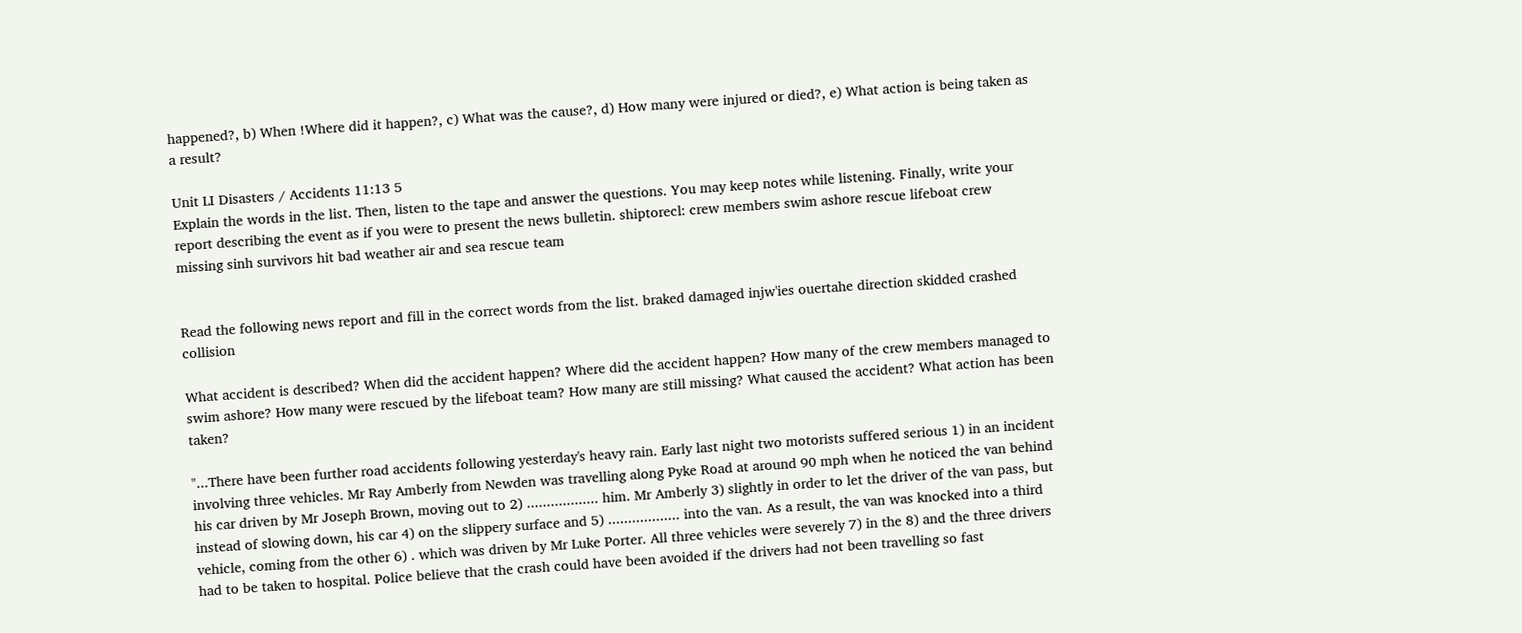happened?, b) When !Where did it happen?, c) What was the cause?, d) How many were injured or died?, e) What action is being taken as a result?

Unit LI Disasters / Accidents 11:13 5
Explain the words in the list. Then, listen to the tape and answer the questions. You may keep notes while listening. Finally, write your report describing the event as if you were to present the news bulletin. shiptorecl: crew members swim ashore rescue lifeboat crew missing sinh survivors hit bad weather air and sea rescue team


Read the following news report and fill in the correct words from the list. braked damaged injw'ies ouertahe direction skidded crashed collision

What accident is described? When did the accident happen? Where did the accident happen? How many of the crew members managed to swim ashore? How many were rescued by the lifeboat team? How many are still missing? What caused the accident? What action has been taken?

"...There have been further road accidents following yesterday's heavy rain. Early last night two motorists suffered serious 1) in an incident involving three vehicles. Mr Ray Amberly from Newden was travelling along Pyke Road at around 90 mph when he noticed the van behind his car driven by Mr Joseph Brown, moving out to 2) .................. him. Mr Amberly 3) slightly in order to let the driver of the van pass, but instead of slowing down, his car 4) on the slippery surface and 5) .................. into the van. As a result, the van was knocked into a third vehicle, coming from the other 6) . which was driven by Mr Luke Porter. All three vehicles were severely 7) in the 8) and the three drivers had to be taken to hospital. Police believe that the crash could have been avoided if the drivers had not been travelling so fast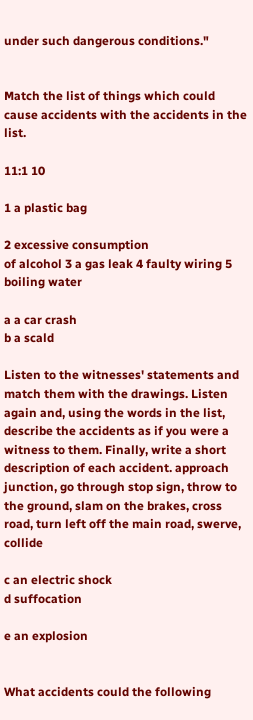under such dangerous conditions."


Match the list of things which could cause accidents with the accidents in the list.

11:1 10

1 a plastic bag

2 excessive consumption
of alcohol 3 a gas leak 4 faulty wiring 5 boiling water

a a car crash
b a scald

Listen to the witnesses' statements and match them with the drawings. Listen again and, using the words in the list, describe the accidents as if you were a witness to them. Finally, write a short description of each accident. approach junction, go through stop sign, throw to the ground, slam on the brakes, cross road, turn left off the main road, swerve, collide

c an electric shock
d suffocation

e an explosion


What accidents could the following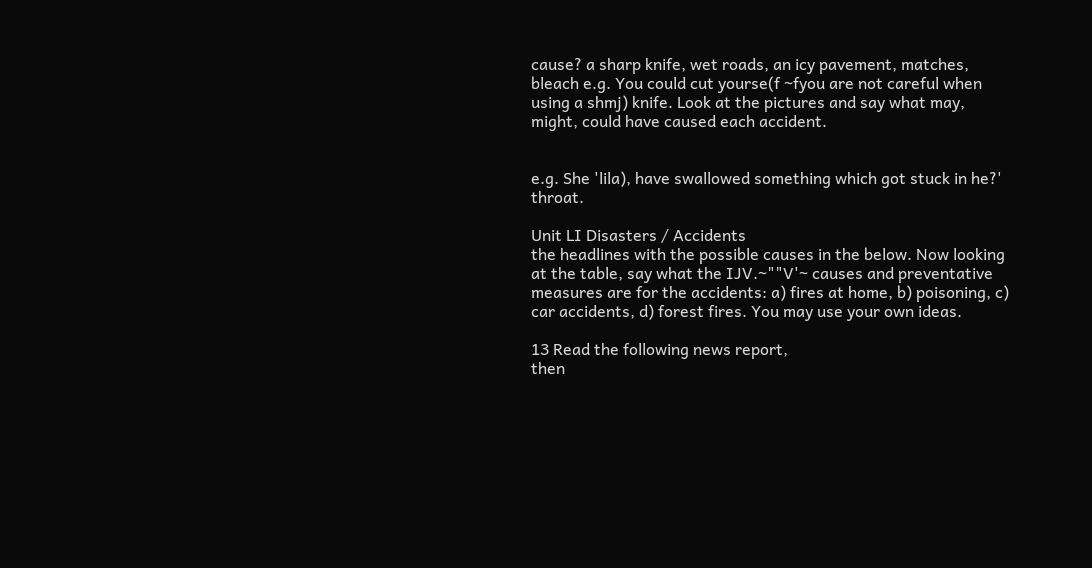cause? a sharp knife, wet roads, an icy pavement, matches, bleach e.g. You could cut yourse(f ~fyou are not careful when using a shmj) knife. Look at the pictures and say what may, might, could have caused each accident.


e.g. She 'lila), have swallowed something which got stuck in he?' throat.

Unit LI Disasters / Accidents
the headlines with the possible causes in the below. Now looking at the table, say what the IJV.~""V'~ causes and preventative measures are for the accidents: a) fires at home, b) poisoning, c) car accidents, d) forest fires. You may use your own ideas.

13 Read the following news report,
then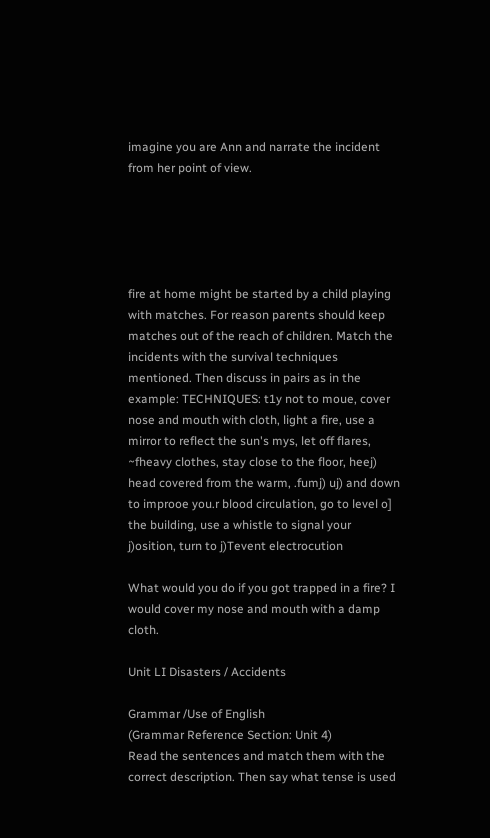imagine you are Ann and narrate the incident from her point of view.





fire at home might be started by a child playing with matches. For reason parents should keep matches out of the reach of children. Match the incidents with the survival techniques mentioned. Then discuss in pairs as in the example: TECHNIQUES: t1y not to moue, cover nose and mouth with cloth, light a fire, use a mirror to reflect the sun's mys, let off flares, ~fheavy clothes, stay close to the floor, heej) head covered from the warm, .fumj) uj) and down to improoe you.r blood circulation, go to level o] the building, use a whistle to signal your j)osition, turn to j)Tevent electrocution

What would you do if you got trapped in a fire? I would cover my nose and mouth with a damp cloth.

Unit LI Disasters / Accidents

Grammar /Use of English
(Grammar Reference Section: Unit 4)
Read the sentences and match them with the correct description. Then say what tense is used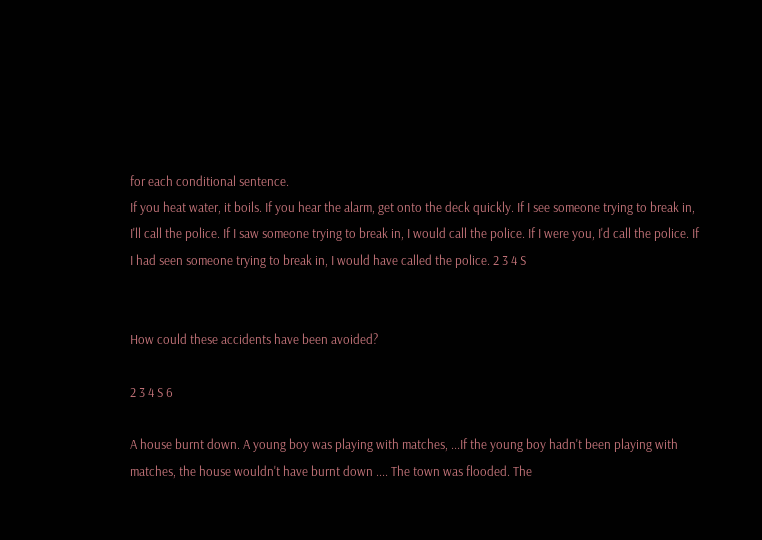for each conditional sentence.
If you heat water, it boils. If you hear the alarm, get onto the deck quickly. If I see someone trying to break in, I'll call the police. If I saw someone trying to break in, I would call the police. If I were you, I'd call the police. If I had seen someone trying to break in, I would have called the police. 2 3 4 S


How could these accidents have been avoided?

2 3 4 S 6

A house burnt down. A young boy was playing with matches, ...If the young boy hadn't been playing with matches, the house wouldn't have burnt down .... The town was flooded. The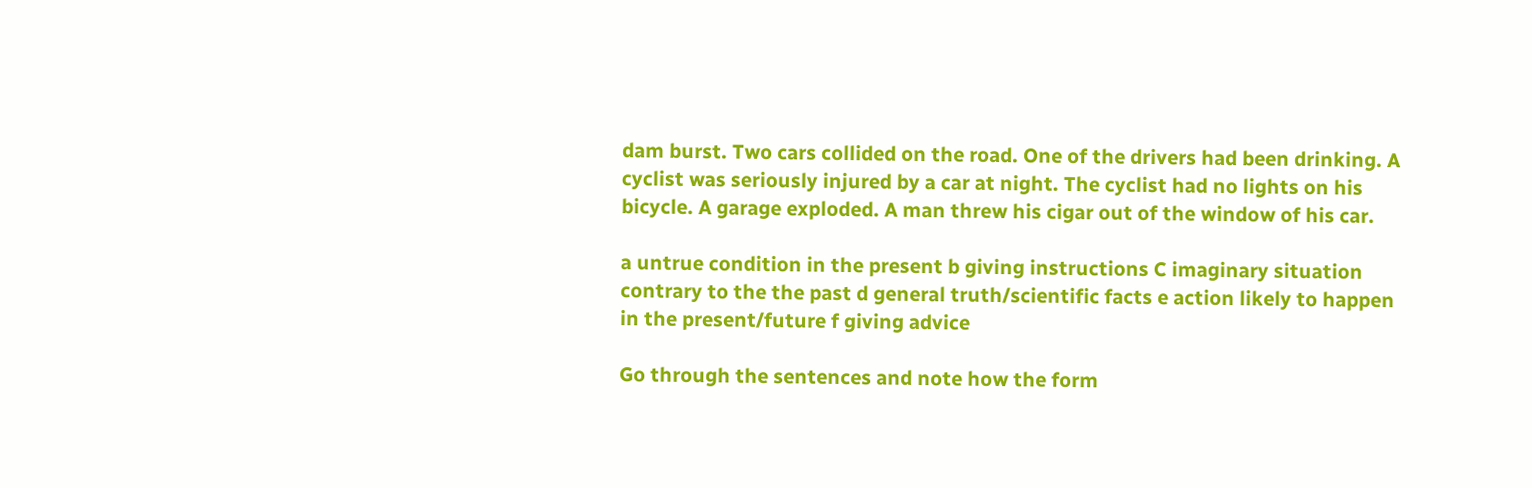dam burst. Two cars collided on the road. One of the drivers had been drinking. A cyclist was seriously injured by a car at night. The cyclist had no lights on his bicycle. A garage exploded. A man threw his cigar out of the window of his car.

a untrue condition in the present b giving instructions C imaginary situation contrary to the the past d general truth/scientific facts e action likely to happen in the present/future f giving advice

Go through the sentences and note how the form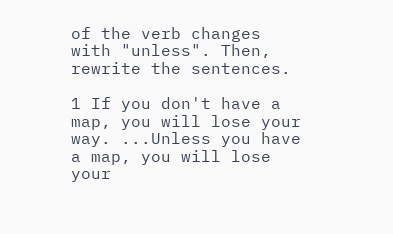of the verb changes with "unless". Then, rewrite the sentences.

1 If you don't have a map, you will lose your way. ...Unless you have a map, you will lose your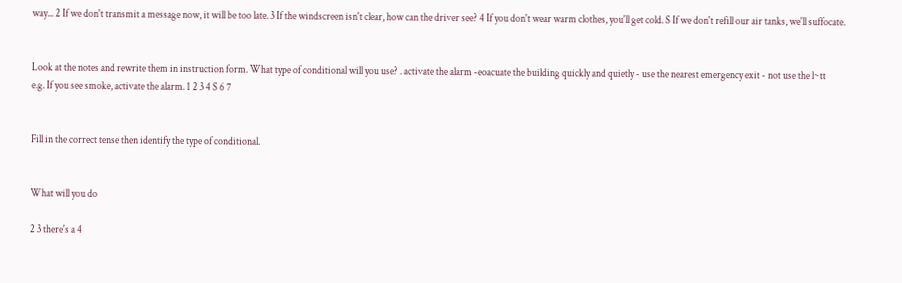way... 2 If we don't transmit a message now, it will be too late. 3 If the windscreen isn't clear, how can the driver see? 4 If you don't wear warm clothes, you'll get cold. S If we don't refill our air tanks, we'll suffocate.


Look at the notes and rewrite them in instruction form. What type of conditional will you use? . activate the alarm -eoacuate the building quickly and quietly - use the nearest emergency exit - not use the l~tt
e.g. If you see smoke, activate the alarm. 1 2 3 4 S 6 7


Fill in the correct tense then identify the type of conditional.


What will you do

2 3 there's a 4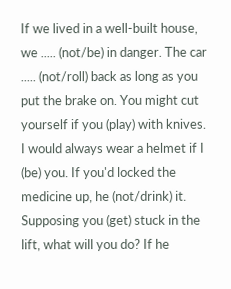If we lived in a well-built house, we ..... (not/be) in danger. The car ..... (not/roll) back as long as you put the brake on. You might cut yourself if you (play) with knives. I would always wear a helmet if I (be) you. If you'd locked the medicine up, he (not/drink) it. Supposing you (get) stuck in the lift, what will you do? If he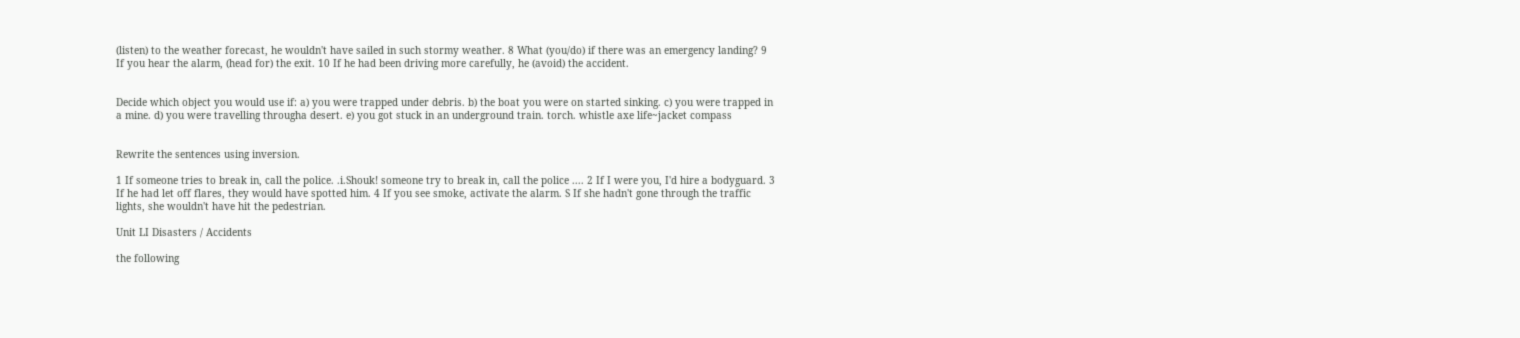(listen) to the weather forecast, he wouldn't have sailed in such stormy weather. 8 What (you/do) if there was an emergency landing? 9 If you hear the alarm, (head for) the exit. 10 If he had been driving more carefully, he (avoid) the accident.


Decide which object you would use if: a) you were trapped under debris. b) the boat you were on started sinking. c) you were trapped in a mine. d) you were travelling througha desert. e) you got stuck in an underground train. torch. whistle axe life~jacket compass


Rewrite the sentences using inversion.

1 If someone tries to break in, call the police. .i.Shouk! someone try to break in, call the police .... 2 If I were you, I'd hire a bodyguard. 3 If he had let off flares, they would have spotted him. 4 If you see smoke, activate the alarm. S If she hadn't gone through the traffic lights, she wouldn't have hit the pedestrian.

Unit LI Disasters / Accidents

the following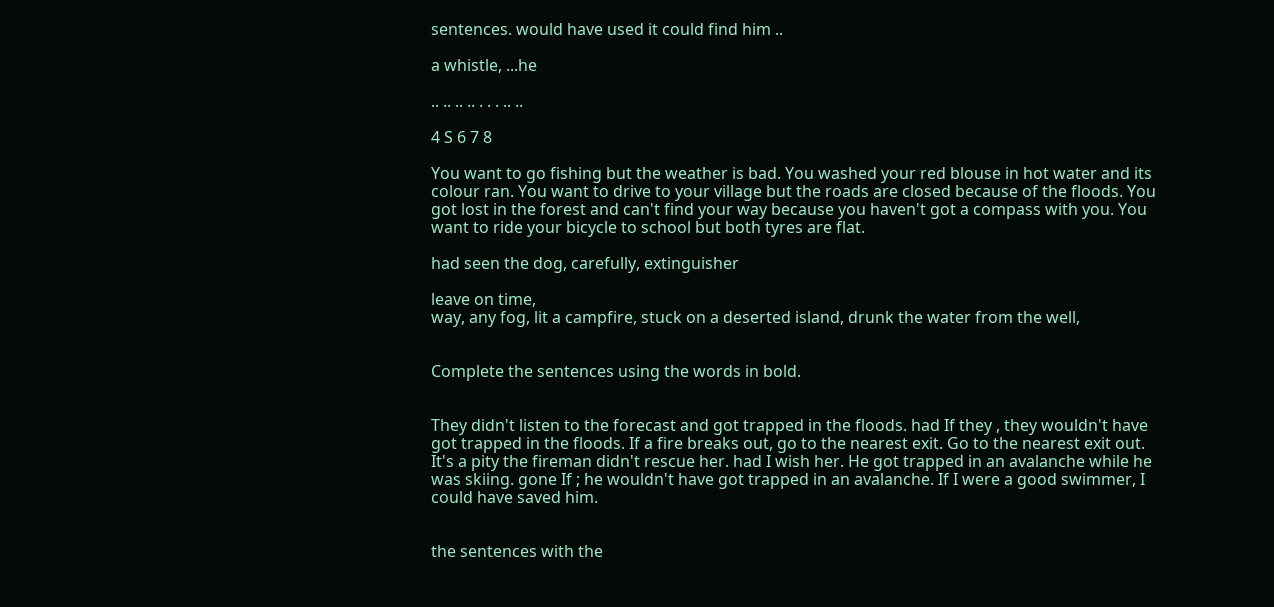sentences. would have used it could find him ..

a whistle, ...he

.. .. .. .. . . . .. ..

4 S 6 7 8

You want to go fishing but the weather is bad. You washed your red blouse in hot water and its colour ran. You want to drive to your village but the roads are closed because of the floods. You got lost in the forest and can't find your way because you haven't got a compass with you. You want to ride your bicycle to school but both tyres are flat.

had seen the dog, carefully, extinguisher

leave on time,
way, any fog, lit a campfire, stuck on a deserted island, drunk the water from the well,


Complete the sentences using the words in bold.


They didn't listen to the forecast and got trapped in the floods. had If they , they wouldn't have got trapped in the floods. If a fire breaks out, go to the nearest exit. Go to the nearest exit out. It's a pity the fireman didn't rescue her. had I wish her. He got trapped in an avalanche while he was skiing. gone If ; he wouldn't have got trapped in an avalanche. If I were a good swimmer, I could have saved him.


the sentences with the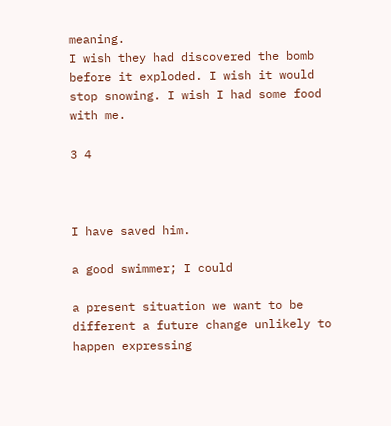meaning.
I wish they had discovered the bomb before it exploded. I wish it would stop snowing. I wish I had some food with me.

3 4



I have saved him.

a good swimmer; I could

a present situation we want to be different a future change unlikely to happen expressing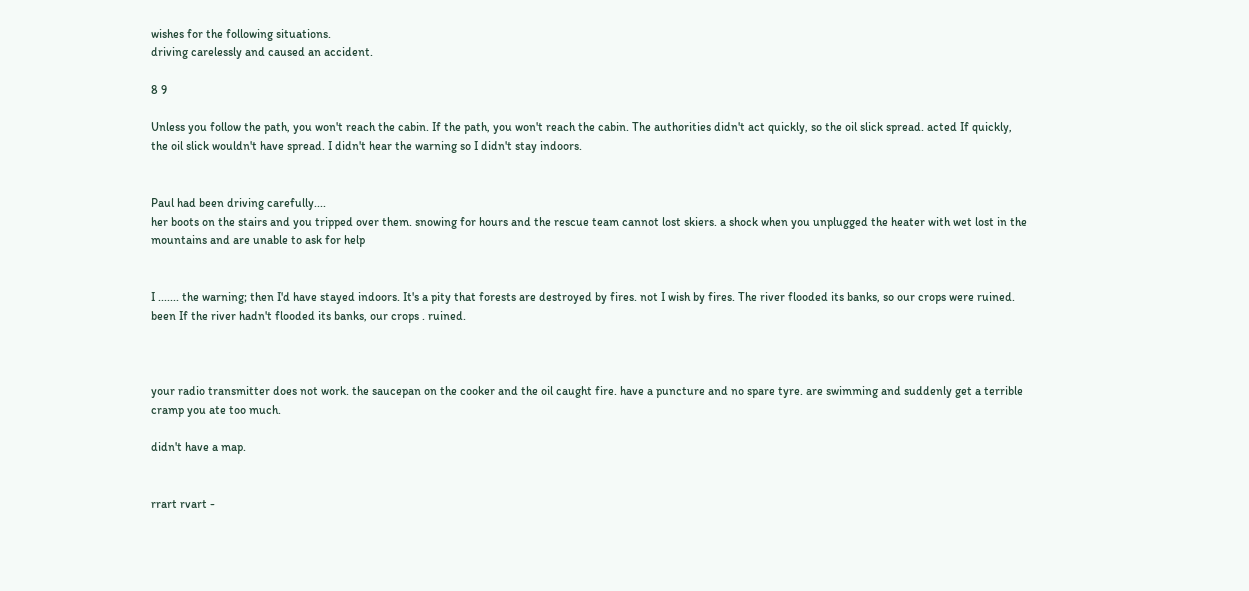wishes for the following situations.
driving carelessly and caused an accident.

8 9

Unless you follow the path, you won't reach the cabin. If the path, you won't reach the cabin. The authorities didn't act quickly, so the oil slick spread. acted If quickly, the oil slick wouldn't have spread. I didn't hear the warning so I didn't stay indoors.


Paul had been driving carefully....
her boots on the stairs and you tripped over them. snowing for hours and the rescue team cannot lost skiers. a shock when you unplugged the heater with wet lost in the mountains and are unable to ask for help


I ....... the warning; then I'd have stayed indoors. It's a pity that forests are destroyed by fires. not I wish by fires. The river flooded its banks, so our crops were ruined. been If the river hadn't flooded its banks, our crops . ruined.



your radio transmitter does not work. the saucepan on the cooker and the oil caught fire. have a puncture and no spare tyre. are swimming and suddenly get a terrible cramp you ate too much.

didn't have a map.


rrart rvart -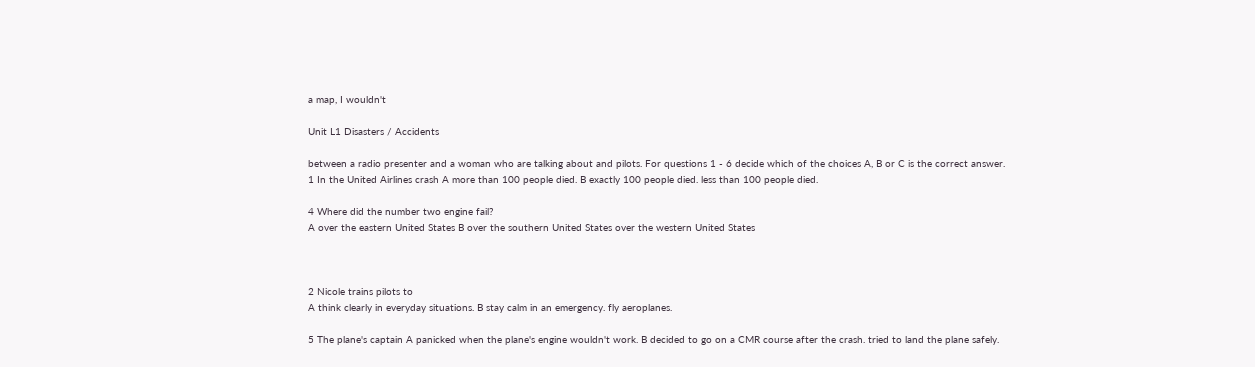a map, I wouldn't

Unit L1 Disasters / Accidents

between a radio presenter and a woman who are talking about and pilots. For questions 1 - 6 decide which of the choices A, B or C is the correct answer.
1 In the United Airlines crash A more than 100 people died. B exactly 100 people died. less than 100 people died.

4 Where did the number two engine fail?
A over the eastern United States B over the southern United States over the western United States



2 Nicole trains pilots to
A think clearly in everyday situations. B stay calm in an emergency. fly aeroplanes.

5 The plane's captain A panicked when the plane's engine wouldn't work. B decided to go on a CMR course after the crash. tried to land the plane safely.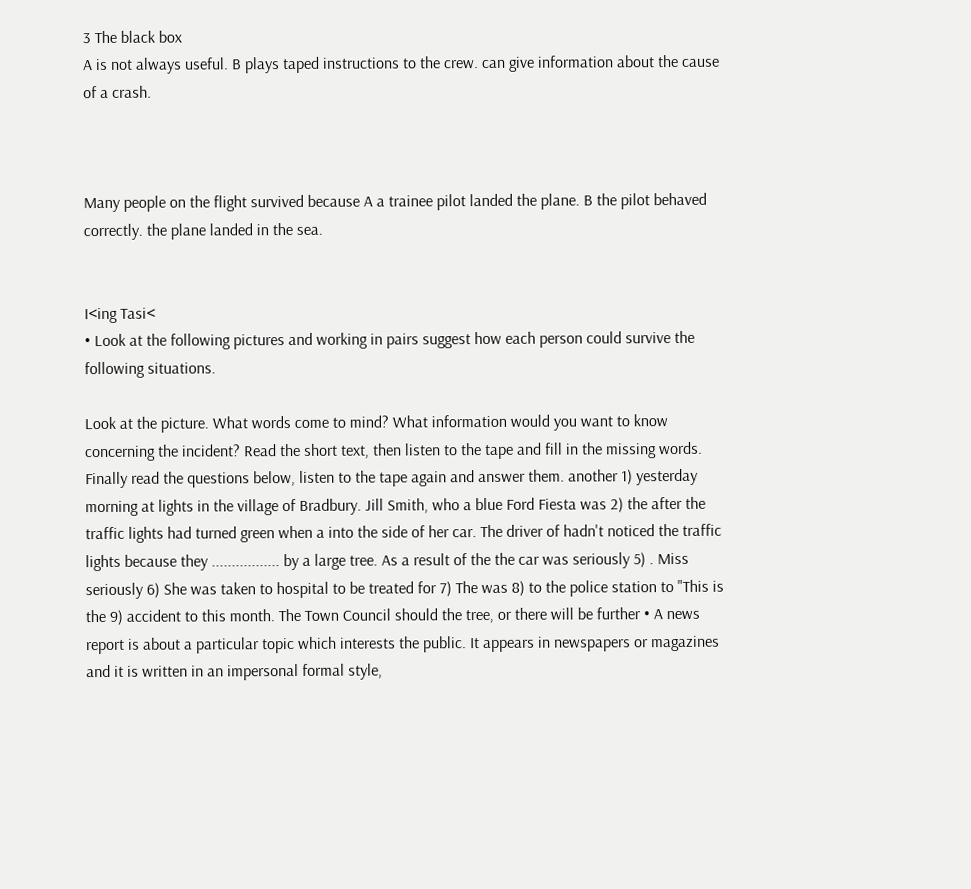3 The black box
A is not always useful. B plays taped instructions to the crew. can give information about the cause of a crash.



Many people on the flight survived because A a trainee pilot landed the plane. B the pilot behaved correctly. the plane landed in the sea.


I<ing Tasi<
• Look at the following pictures and working in pairs suggest how each person could survive the following situations.

Look at the picture. What words come to mind? What information would you want to know concerning the incident? Read the short text, then listen to the tape and fill in the missing words. Finally read the questions below, listen to the tape again and answer them. another 1) yesterday morning at lights in the village of Bradbury. Jill Smith, who a blue Ford Fiesta was 2) the after the traffic lights had turned green when a into the side of her car. The driver of hadn't noticed the traffic lights because they ................. by a large tree. As a result of the the car was seriously 5) . Miss seriously 6) She was taken to hospital to be treated for 7) The was 8) to the police station to "This is the 9) accident to this month. The Town Council should the tree, or there will be further • A news report is about a particular topic which interests the public. It appears in newspapers or magazines and it is written in an impersonal formal style,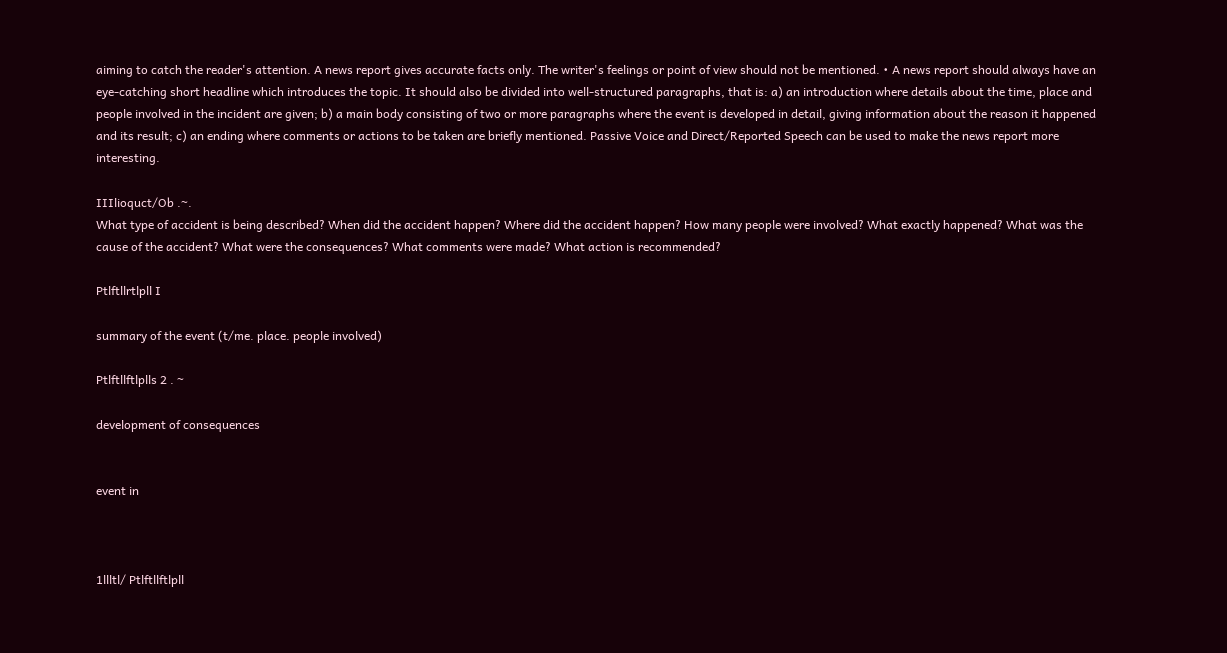aiming to catch the reader's attention. A news report gives accurate facts only. The writer's feelings or point of view should not be mentioned. • A news report should always have an eye-catching short headline which introduces the topic. It should also be divided into well-structured paragraphs, that is: a) an introduction where details about the time, place and people involved in the incident are given; b) a main body consisting of two or more paragraphs where the event is developed in detail, giving information about the reason it happened and its result; c) an ending where comments or actions to be taken are briefly mentioned. Passive Voice and Direct/Reported Speech can be used to make the news report more interesting.

IIIlioquct/Ob .~.
What type of accident is being described? When did the accident happen? Where did the accident happen? How many people were involved? What exactly happened? What was the cause of the accident? What were the consequences? What comments were made? What action is recommended?

Ptlftllrtlpll I

summary of the event (t/me. place. people involved)

Ptlftllftlplls 2 . ~

development of consequences


event in



1llltl/ Ptlftllftlpll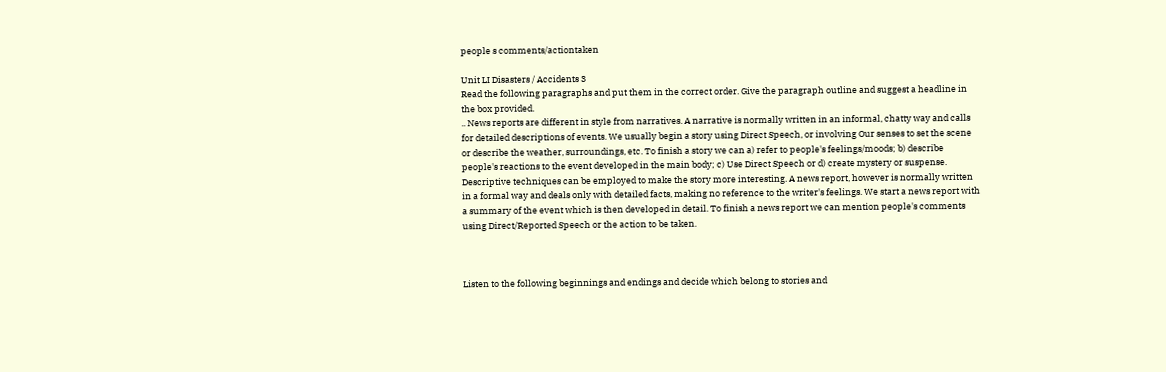people s comments/actiontaken

Unit LI Disasters / Accidents 3
Read the following paragraphs and put them in the correct order. Give the paragraph outline and suggest a headline in the box provided.
.. News reports are different in style from narratives. A narrative is normally written in an informal, chatty way and calls for detailed descriptions of events. We usually begin a story using Direct Speech, or involving Our senses to set the scene or describe the weather, surroundings, etc. To finish a story we can a) refer to people's feelings/moods; b) describe people's reactions to the event developed in the main body; c) Use Direct Speech or d) create mystery or suspense. Descriptive techniques can be employed to make the story more interesting. A news report, however is normally written in a formal way and deals only with detailed facts, making no reference to the writer's feelings. We start a news report with a summary of the event which is then developed in detail. To finish a news report we can mention people's comments using Direct/Reported Speech or the action to be taken.



Listen to the following beginnings and endings and decide which belong to stories and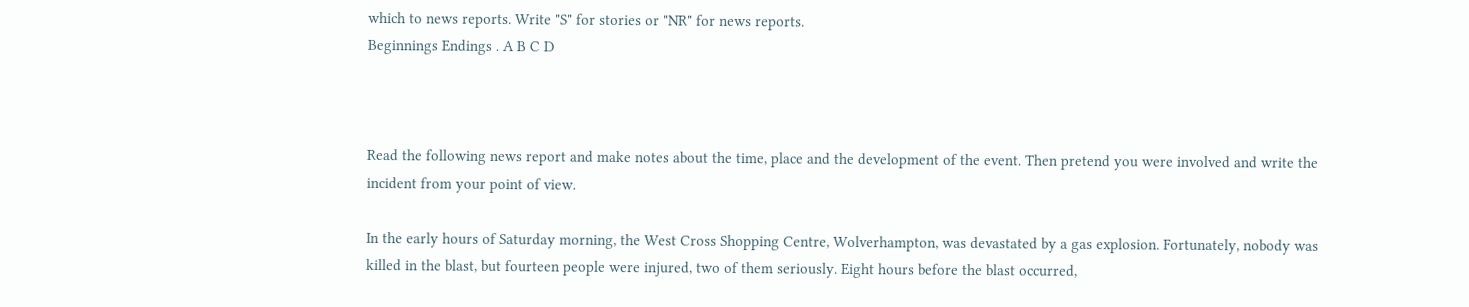which to news reports. Write "S" for stories or "NR" for news reports.
Beginnings Endings . A B C D



Read the following news report and make notes about the time, place and the development of the event. Then pretend you were involved and write the incident from your point of view.

In the early hours of Saturday morning, the West Cross Shopping Centre, Wolverhampton, was devastated by a gas explosion. Fortunately, nobody was killed in the blast, but fourteen people were injured, two of them seriously. Eight hours before the blast occurred,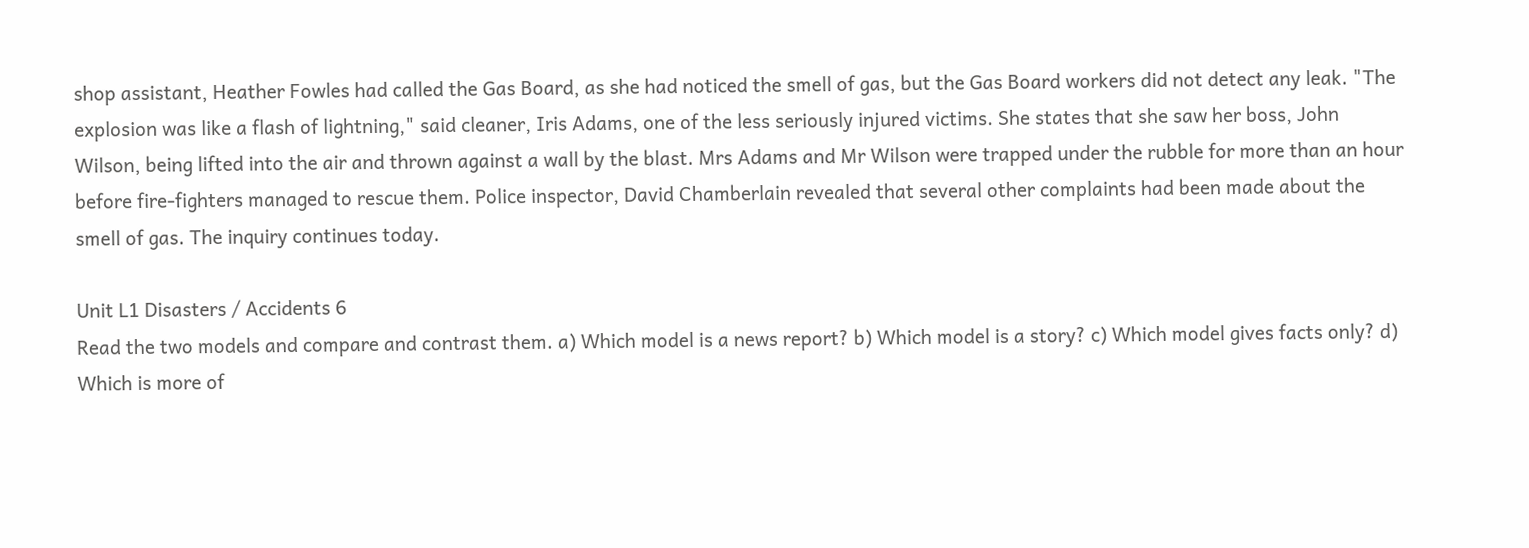shop assistant, Heather Fowles had called the Gas Board, as she had noticed the smell of gas, but the Gas Board workers did not detect any leak. "The explosion was like a flash of lightning," said cleaner, Iris Adams, one of the less seriously injured victims. She states that she saw her boss, John Wilson, being lifted into the air and thrown against a wall by the blast. Mrs Adams and Mr Wilson were trapped under the rubble for more than an hour before fire-fighters managed to rescue them. Police inspector, David Chamberlain revealed that several other complaints had been made about the smell of gas. The inquiry continues today.

Unit L1 Disasters / Accidents 6
Read the two models and compare and contrast them. a) Which model is a news report? b) Which model is a story? c) Which model gives facts only? d) Which is more of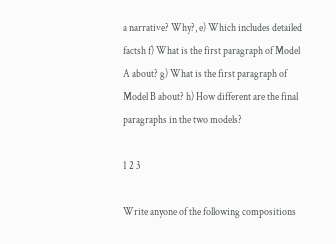a narrative? Why?, e) Which includes detailed factsh f) What is the first paragraph of Model A about? g) What is the first paragraph of Model B about? h) How different are the final paragraphs in the two models?

1 2 3

Write anyone of the following compositions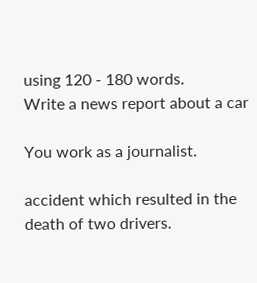using 120 - 180 words.
Write a news report about a car

You work as a journalist.

accident which resulted in the death of two drivers.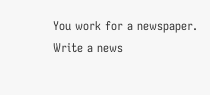You work for a newspaper. Write a news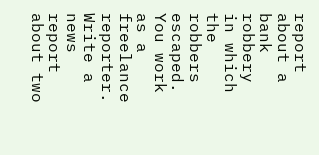report about a bank robbery in which the robbers escaped. You work as a freelance reporter. Write a news report about two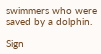swimmers who were saved by a dolphin.

Sign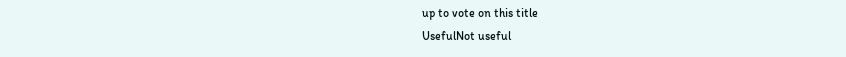up to vote on this title
UsefulNot useful